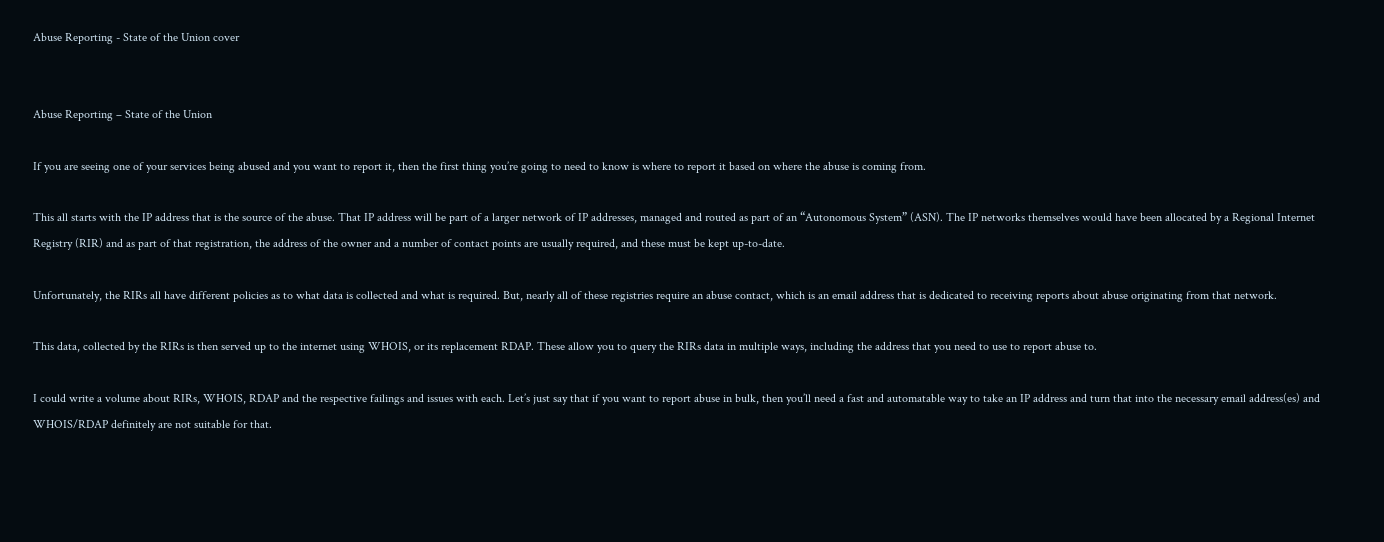Abuse Reporting - State of the Union cover


Abuse Reporting – State of the Union

If you are seeing one of your services being abused and you want to report it, then the first thing you’re going to need to know is where to report it based on where the abuse is coming from.

This all starts with the IP address that is the source of the abuse. That IP address will be part of a larger network of IP addresses, managed and routed as part of an “Autonomous System” (ASN). The IP networks themselves would have been allocated by a Regional Internet Registry (RIR) and as part of that registration, the address of the owner and a number of contact points are usually required, and these must be kept up-to-date.

Unfortunately, the RIRs all have different policies as to what data is collected and what is required. But, nearly all of these registries require an abuse contact, which is an email address that is dedicated to receiving reports about abuse originating from that network.

This data, collected by the RIRs is then served up to the internet using WHOIS, or its replacement RDAP. These allow you to query the RIRs data in multiple ways, including the address that you need to use to report abuse to.

I could write a volume about RIRs, WHOIS, RDAP and the respective failings and issues with each. Let’s just say that if you want to report abuse in bulk, then you’ll need a fast and automatable way to take an IP address and turn that into the necessary email address(es) and WHOIS/RDAP definitely are not suitable for that.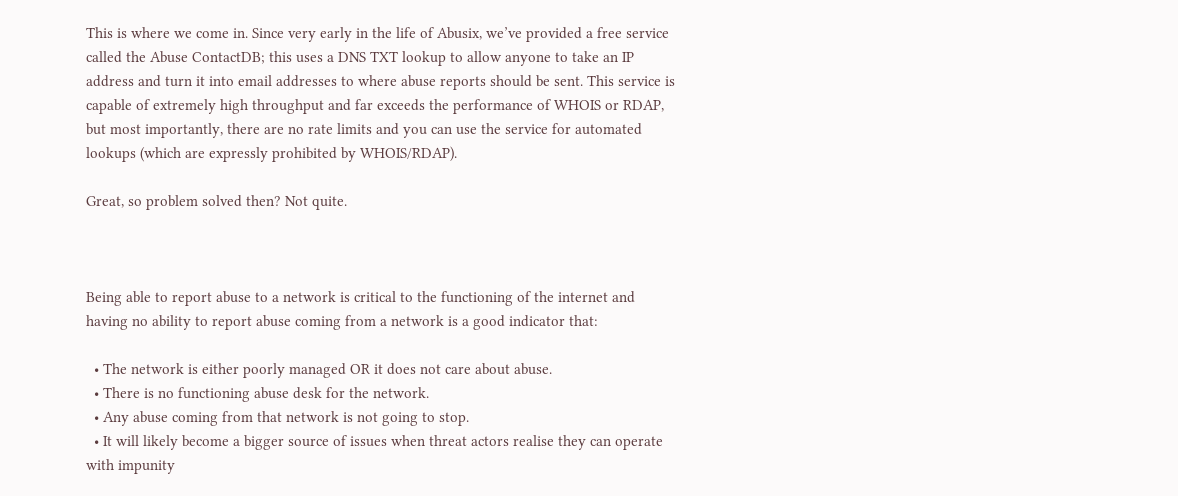This is where we come in. Since very early in the life of Abusix, we’ve provided a free service called the Abuse ContactDB; this uses a DNS TXT lookup to allow anyone to take an IP address and turn it into email addresses to where abuse reports should be sent. This service is capable of extremely high throughput and far exceeds the performance of WHOIS or RDAP, but most importantly, there are no rate limits and you can use the service for automated lookups (which are expressly prohibited by WHOIS/RDAP).

Great, so problem solved then? Not quite.



Being able to report abuse to a network is critical to the functioning of the internet and having no ability to report abuse coming from a network is a good indicator that:

  • The network is either poorly managed OR it does not care about abuse.
  • There is no functioning abuse desk for the network.
  • Any abuse coming from that network is not going to stop.
  • It will likely become a bigger source of issues when threat actors realise they can operate with impunity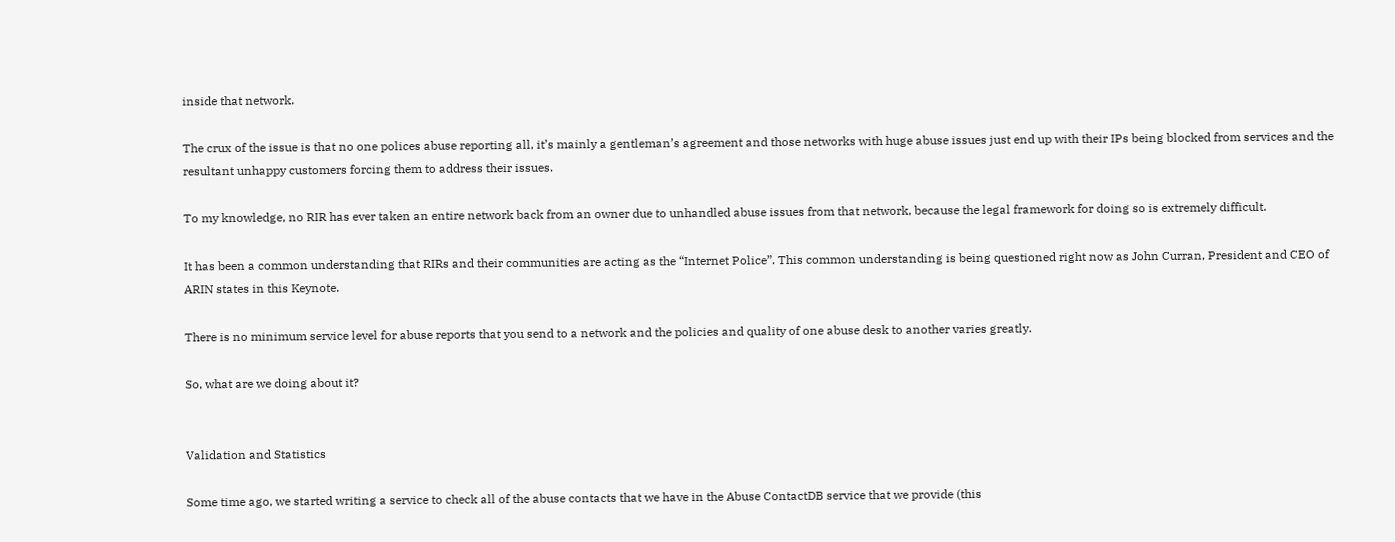inside that network.

The crux of the issue is that no one polices abuse reporting all, it’s mainly a gentleman’s agreement and those networks with huge abuse issues just end up with their IPs being blocked from services and the resultant unhappy customers forcing them to address their issues.

To my knowledge, no RIR has ever taken an entire network back from an owner due to unhandled abuse issues from that network, because the legal framework for doing so is extremely difficult.

It has been a common understanding that RIRs and their communities are acting as the “Internet Police”. This common understanding is being questioned right now as John Curran, President and CEO of ARIN states in this Keynote.

There is no minimum service level for abuse reports that you send to a network and the policies and quality of one abuse desk to another varies greatly.

So, what are we doing about it?


Validation and Statistics

Some time ago, we started writing a service to check all of the abuse contacts that we have in the Abuse ContactDB service that we provide (this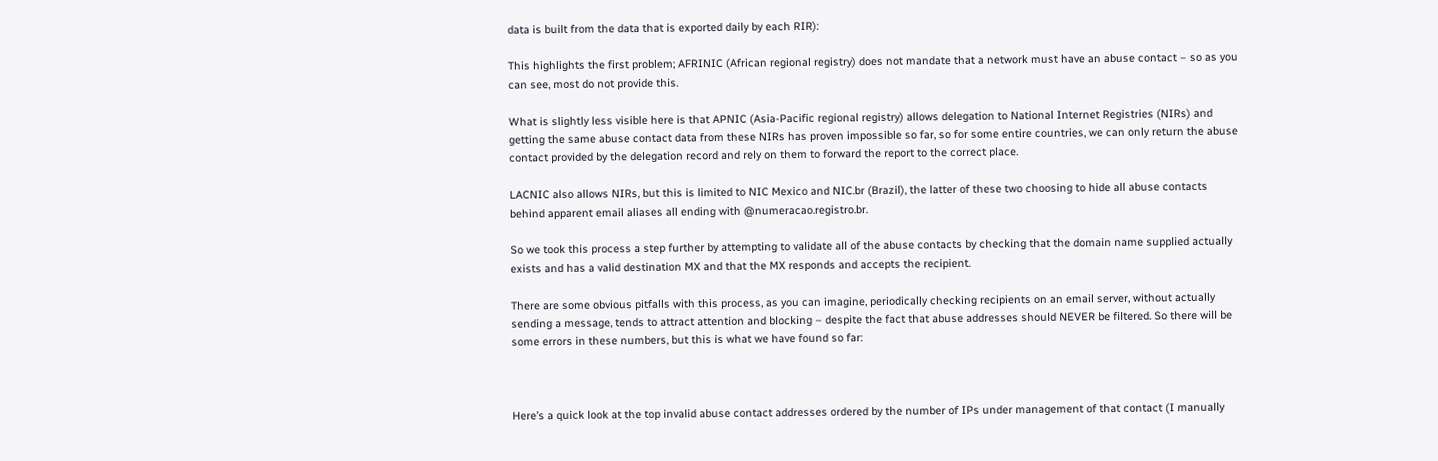data is built from the data that is exported daily by each RIR):

This highlights the first problem; AFRINIC (African regional registry) does not mandate that a network must have an abuse contact – so as you can see, most do not provide this.

What is slightly less visible here is that APNIC (Asia-Pacific regional registry) allows delegation to National Internet Registries (NIRs) and getting the same abuse contact data from these NIRs has proven impossible so far, so for some entire countries, we can only return the abuse contact provided by the delegation record and rely on them to forward the report to the correct place.

LACNIC also allows NIRs, but this is limited to NIC Mexico and NIC.br (Brazil), the latter of these two choosing to hide all abuse contacts behind apparent email aliases all ending with @numeracao.registro.br.

So we took this process a step further by attempting to validate all of the abuse contacts by checking that the domain name supplied actually exists and has a valid destination MX and that the MX responds and accepts the recipient.

There are some obvious pitfalls with this process, as you can imagine, periodically checking recipients on an email server, without actually sending a message, tends to attract attention and blocking – despite the fact that abuse addresses should NEVER be filtered. So there will be some errors in these numbers, but this is what we have found so far:



Here’s a quick look at the top invalid abuse contact addresses ordered by the number of IPs under management of that contact (I manually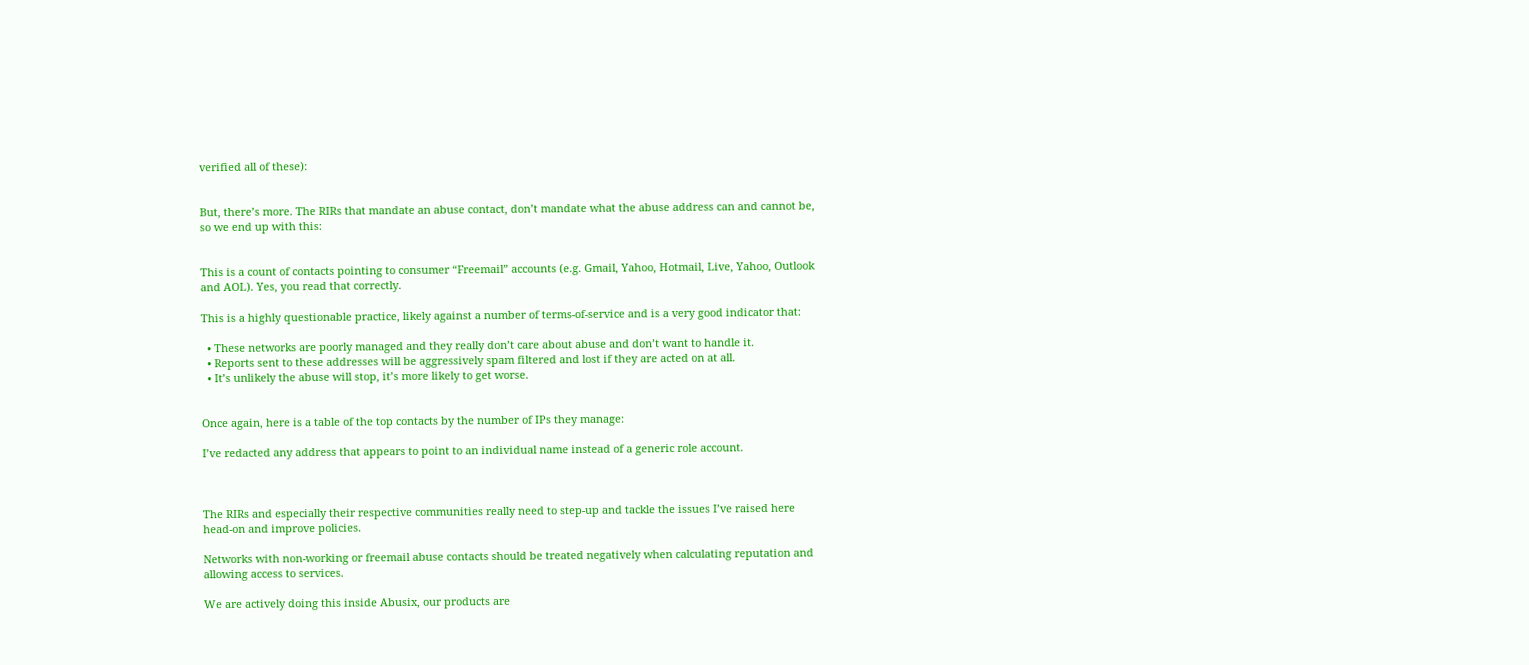verified all of these):


But, there’s more. The RIRs that mandate an abuse contact, don’t mandate what the abuse address can and cannot be, so we end up with this:


This is a count of contacts pointing to consumer “Freemail” accounts (e.g. Gmail, Yahoo, Hotmail, Live, Yahoo, Outlook and AOL). Yes, you read that correctly.

This is a highly questionable practice, likely against a number of terms-of-service and is a very good indicator that:

  • These networks are poorly managed and they really don’t care about abuse and don’t want to handle it.
  • Reports sent to these addresses will be aggressively spam filtered and lost if they are acted on at all.
  • It’s unlikely the abuse will stop, it’s more likely to get worse.


Once again, here is a table of the top contacts by the number of IPs they manage:

I’ve redacted any address that appears to point to an individual name instead of a generic role account.



The RIRs and especially their respective communities really need to step-up and tackle the issues I’ve raised here head-on and improve policies.

Networks with non-working or freemail abuse contacts should be treated negatively when calculating reputation and allowing access to services.

We are actively doing this inside Abusix, our products are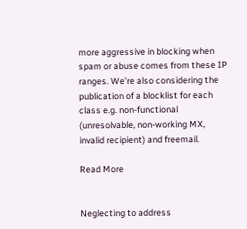more aggressive in blocking when spam or abuse comes from these IP ranges. We’re also considering the publication of a blocklist for each class e.g. non-functional (unresolvable, non-working MX, invalid recipient) and freemail.

Read More


Neglecting to address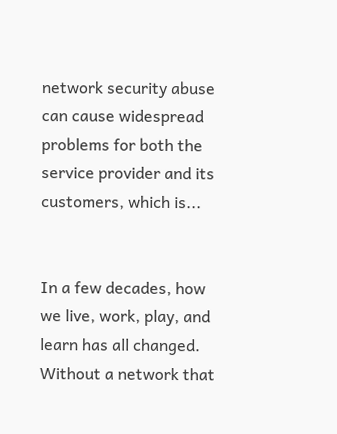network security abuse can cause widespread problems for both the service provider and its customers, which is...


In a few decades, how we live, work, play, and learn has all changed. Without a network that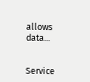allows data...


Service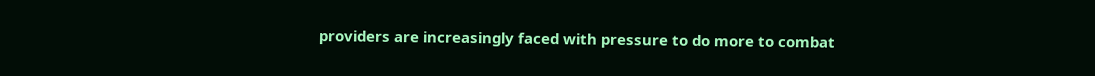providers are increasingly faced with pressure to do more to combat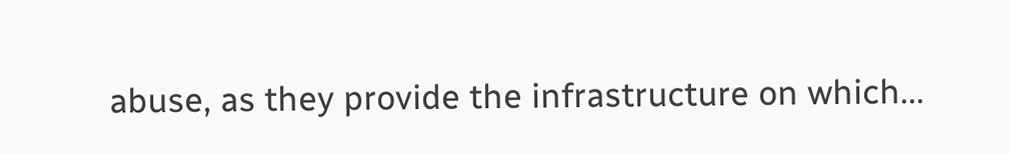abuse, as they provide the infrastructure on which...